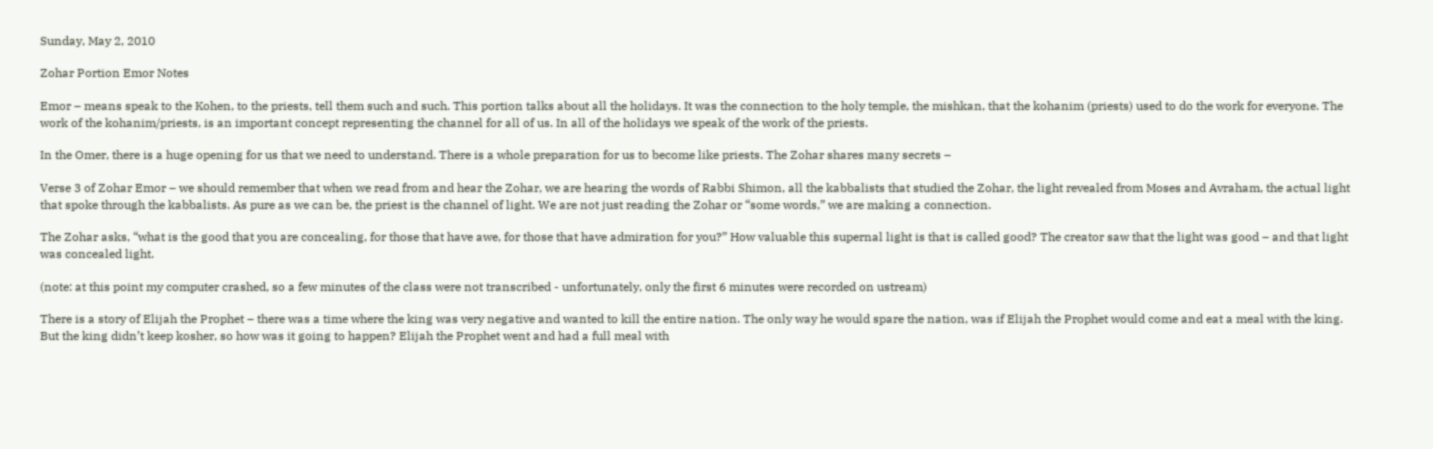Sunday, May 2, 2010

Zohar Portion Emor Notes

Emor – means speak to the Kohen, to the priests, tell them such and such. This portion talks about all the holidays. It was the connection to the holy temple, the mishkan, that the kohanim (priests) used to do the work for everyone. The work of the kohanim/priests, is an important concept representing the channel for all of us. In all of the holidays we speak of the work of the priests.

In the Omer, there is a huge opening for us that we need to understand. There is a whole preparation for us to become like priests. The Zohar shares many secrets –

Verse 3 of Zohar Emor – we should remember that when we read from and hear the Zohar, we are hearing the words of Rabbi Shimon, all the kabbalists that studied the Zohar, the light revealed from Moses and Avraham, the actual light that spoke through the kabbalists. As pure as we can be, the priest is the channel of light. We are not just reading the Zohar or “some words,” we are making a connection.

The Zohar asks, “what is the good that you are concealing, for those that have awe, for those that have admiration for you?” How valuable this supernal light is that is called good? The creator saw that the light was good – and that light was concealed light.

(note: at this point my computer crashed, so a few minutes of the class were not transcribed - unfortunately, only the first 6 minutes were recorded on ustream)

There is a story of Elijah the Prophet – there was a time where the king was very negative and wanted to kill the entire nation. The only way he would spare the nation, was if Elijah the Prophet would come and eat a meal with the king. But the king didn’t keep kosher, so how was it going to happen? Elijah the Prophet went and had a full meal with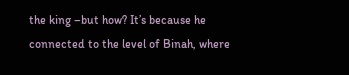the king –but how? It’s because he connected to the level of Binah, where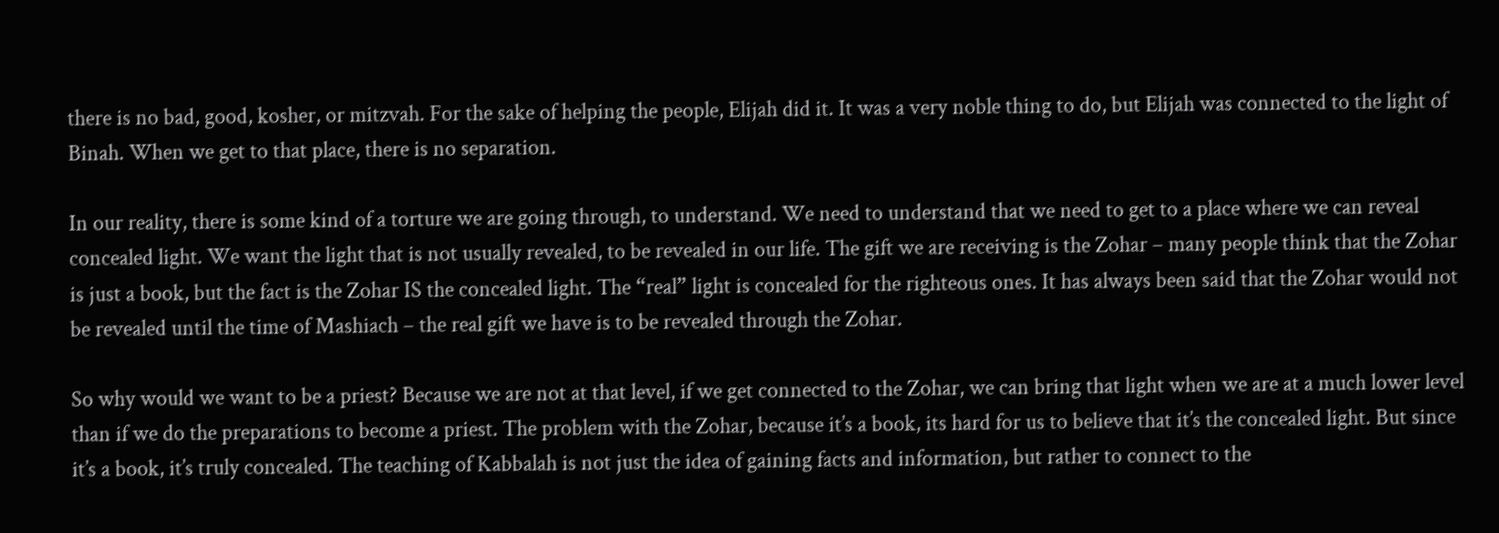there is no bad, good, kosher, or mitzvah. For the sake of helping the people, Elijah did it. It was a very noble thing to do, but Elijah was connected to the light of Binah. When we get to that place, there is no separation.

In our reality, there is some kind of a torture we are going through, to understand. We need to understand that we need to get to a place where we can reveal concealed light. We want the light that is not usually revealed, to be revealed in our life. The gift we are receiving is the Zohar – many people think that the Zohar is just a book, but the fact is the Zohar IS the concealed light. The “real” light is concealed for the righteous ones. It has always been said that the Zohar would not be revealed until the time of Mashiach – the real gift we have is to be revealed through the Zohar.

So why would we want to be a priest? Because we are not at that level, if we get connected to the Zohar, we can bring that light when we are at a much lower level than if we do the preparations to become a priest. The problem with the Zohar, because it’s a book, its hard for us to believe that it’s the concealed light. But since it’s a book, it’s truly concealed. The teaching of Kabbalah is not just the idea of gaining facts and information, but rather to connect to the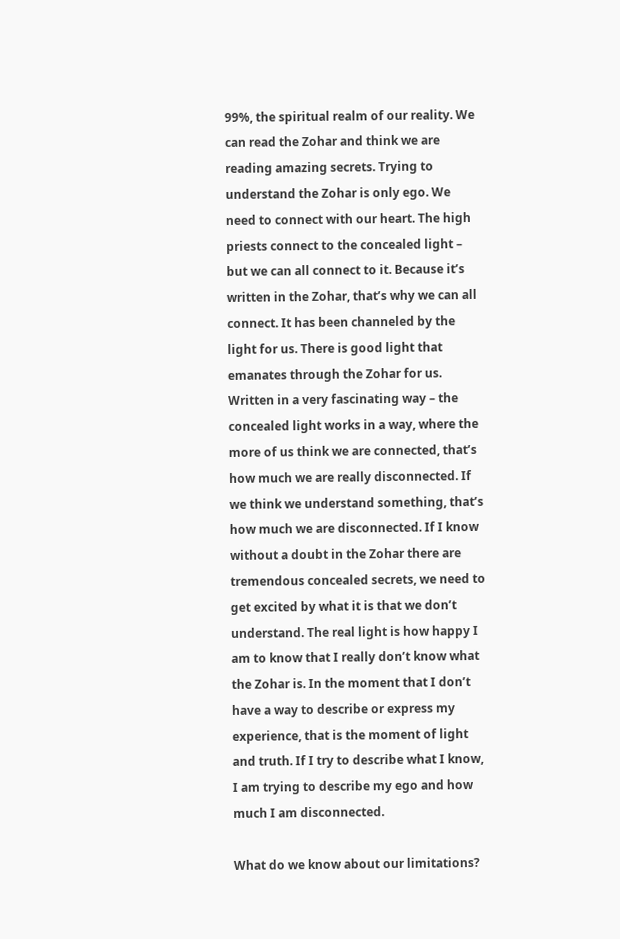99%, the spiritual realm of our reality. We can read the Zohar and think we are reading amazing secrets. Trying to understand the Zohar is only ego. We need to connect with our heart. The high priests connect to the concealed light – but we can all connect to it. Because it’s written in the Zohar, that’s why we can all connect. It has been channeled by the light for us. There is good light that emanates through the Zohar for us. Written in a very fascinating way – the concealed light works in a way, where the more of us think we are connected, that’s how much we are really disconnected. If we think we understand something, that’s how much we are disconnected. If I know without a doubt in the Zohar there are tremendous concealed secrets, we need to get excited by what it is that we don’t understand. The real light is how happy I am to know that I really don’t know what the Zohar is. In the moment that I don’t have a way to describe or express my experience, that is the moment of light and truth. If I try to describe what I know, I am trying to describe my ego and how much I am disconnected.

What do we know about our limitations?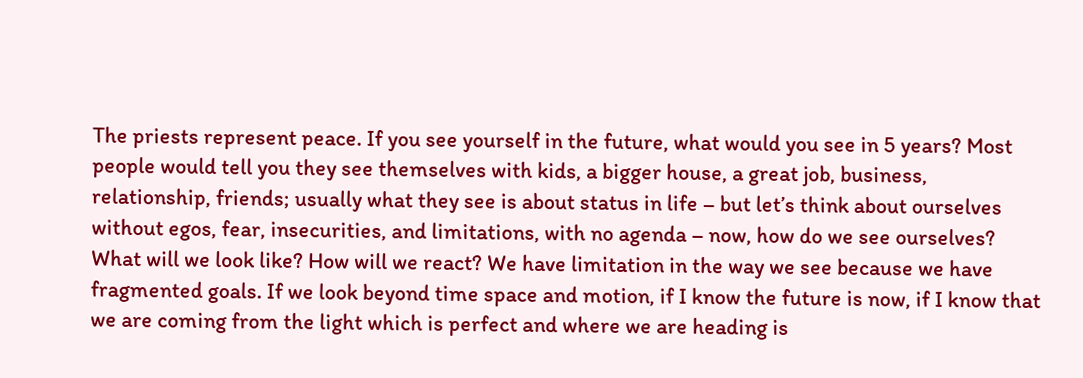The priests represent peace. If you see yourself in the future, what would you see in 5 years? Most people would tell you they see themselves with kids, a bigger house, a great job, business, relationship, friends; usually what they see is about status in life – but let’s think about ourselves without egos, fear, insecurities, and limitations, with no agenda – now, how do we see ourselves? What will we look like? How will we react? We have limitation in the way we see because we have fragmented goals. If we look beyond time space and motion, if I know the future is now, if I know that we are coming from the light which is perfect and where we are heading is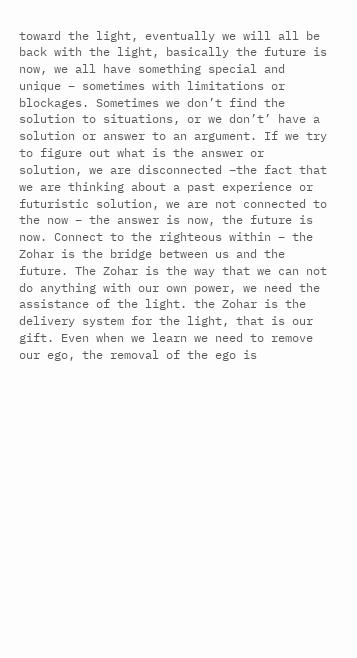toward the light, eventually we will all be back with the light, basically the future is now, we all have something special and unique – sometimes with limitations or blockages. Sometimes we don’t find the solution to situations, or we don’t’ have a solution or answer to an argument. If we try to figure out what is the answer or solution, we are disconnected –the fact that we are thinking about a past experience or futuristic solution, we are not connected to the now – the answer is now, the future is now. Connect to the righteous within – the Zohar is the bridge between us and the future. The Zohar is the way that we can not do anything with our own power, we need the assistance of the light. the Zohar is the delivery system for the light, that is our gift. Even when we learn we need to remove our ego, the removal of the ego is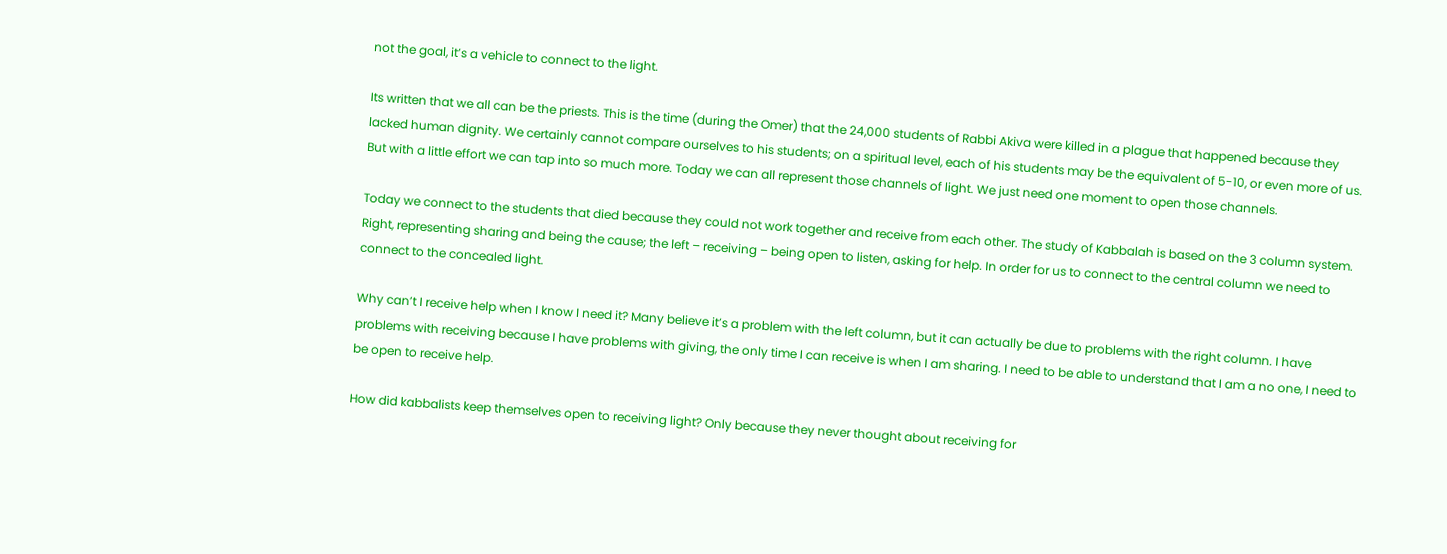not the goal, it’s a vehicle to connect to the light.

Its written that we all can be the priests. This is the time (during the Omer) that the 24,000 students of Rabbi Akiva were killed in a plague that happened because they lacked human dignity. We certainly cannot compare ourselves to his students; on a spiritual level, each of his students may be the equivalent of 5-10, or even more of us. But with a little effort we can tap into so much more. Today we can all represent those channels of light. We just need one moment to open those channels.

Today we connect to the students that died because they could not work together and receive from each other. The study of Kabbalah is based on the 3 column system. Right, representing sharing and being the cause; the left – receiving – being open to listen, asking for help. In order for us to connect to the central column we need to connect to the concealed light.

Why can’t I receive help when I know I need it? Many believe it’s a problem with the left column, but it can actually be due to problems with the right column. I have problems with receiving because I have problems with giving, the only time I can receive is when I am sharing. I need to be able to understand that I am a no one, I need to be open to receive help.

How did kabbalists keep themselves open to receiving light? Only because they never thought about receiving for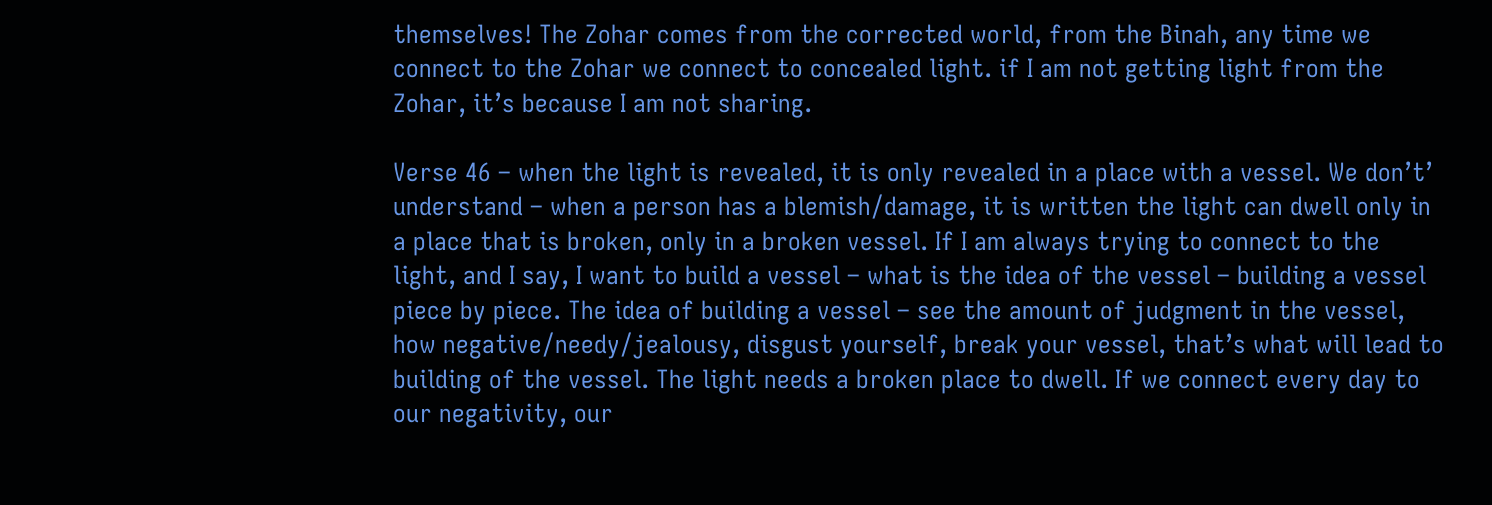themselves! The Zohar comes from the corrected world, from the Binah, any time we connect to the Zohar we connect to concealed light. if I am not getting light from the Zohar, it’s because I am not sharing.

Verse 46 – when the light is revealed, it is only revealed in a place with a vessel. We don’t’ understand – when a person has a blemish/damage, it is written the light can dwell only in a place that is broken, only in a broken vessel. If I am always trying to connect to the light, and I say, I want to build a vessel – what is the idea of the vessel – building a vessel piece by piece. The idea of building a vessel – see the amount of judgment in the vessel, how negative/needy/jealousy, disgust yourself, break your vessel, that’s what will lead to building of the vessel. The light needs a broken place to dwell. If we connect every day to our negativity, our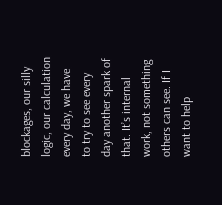blockages, our silly logic, our calculation every day, we have to try to see every day another spark of that. It’s internal work, not something others can see. If I want to help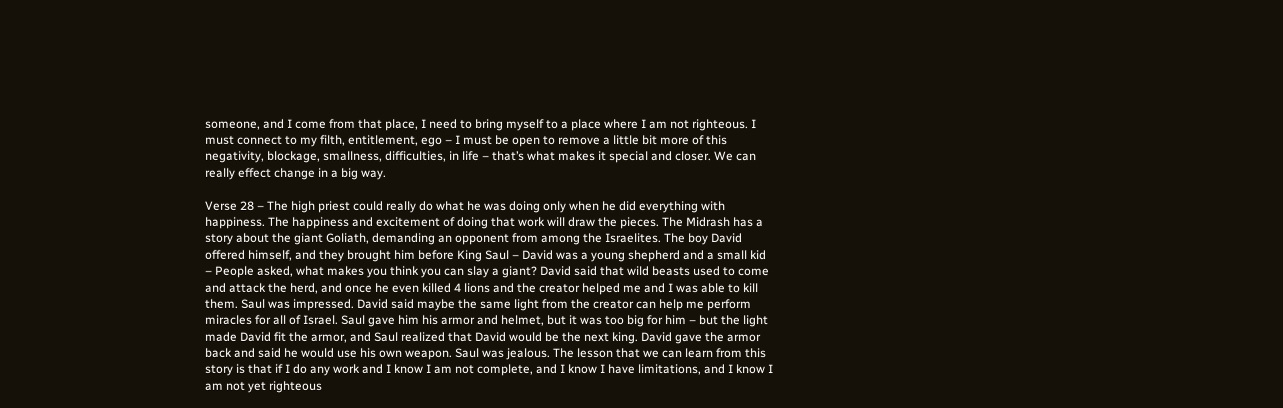someone, and I come from that place, I need to bring myself to a place where I am not righteous. I must connect to my filth, entitlement, ego – I must be open to remove a little bit more of this negativity, blockage, smallness, difficulties, in life – that’s what makes it special and closer. We can really effect change in a big way.

Verse 28 – The high priest could really do what he was doing only when he did everything with happiness. The happiness and excitement of doing that work will draw the pieces. The Midrash has a story about the giant Goliath, demanding an opponent from among the Israelites. The boy David offered himself, and they brought him before King Saul – David was a young shepherd and a small kid – People asked, what makes you think you can slay a giant? David said that wild beasts used to come and attack the herd, and once he even killed 4 lions and the creator helped me and I was able to kill them. Saul was impressed. David said maybe the same light from the creator can help me perform miracles for all of Israel. Saul gave him his armor and helmet, but it was too big for him – but the light made David fit the armor, and Saul realized that David would be the next king. David gave the armor back and said he would use his own weapon. Saul was jealous. The lesson that we can learn from this story is that if I do any work and I know I am not complete, and I know I have limitations, and I know I am not yet righteous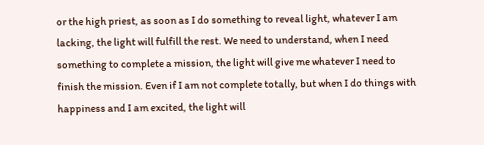or the high priest, as soon as I do something to reveal light, whatever I am lacking, the light will fulfill the rest. We need to understand, when I need something to complete a mission, the light will give me whatever I need to finish the mission. Even if I am not complete totally, but when I do things with happiness and I am excited, the light will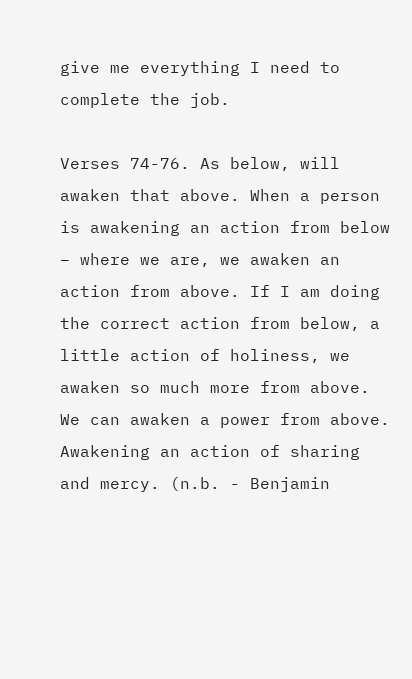give me everything I need to complete the job.

Verses 74-76. As below, will awaken that above. When a person is awakening an action from below – where we are, we awaken an action from above. If I am doing the correct action from below, a little action of holiness, we awaken so much more from above. We can awaken a power from above. Awakening an action of sharing and mercy. (n.b. - Benjamin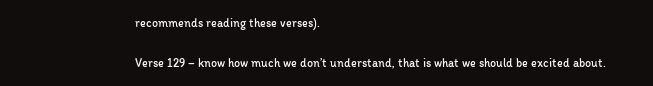recommends reading these verses).

Verse 129 – know how much we don’t understand, that is what we should be excited about.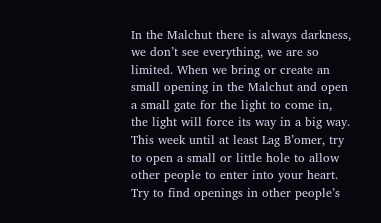In the Malchut there is always darkness, we don’t see everything, we are so limited. When we bring or create an small opening in the Malchut and open a small gate for the light to come in, the light will force its way in a big way. This week until at least Lag B’omer, try to open a small or little hole to allow other people to enter into your heart. Try to find openings in other people’s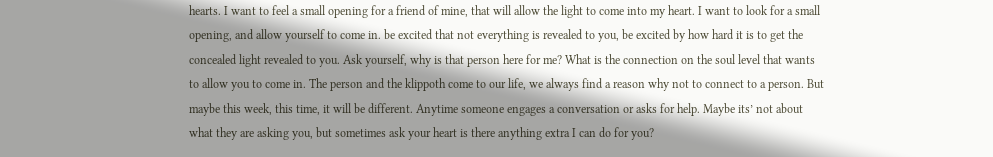hearts. I want to feel a small opening for a friend of mine, that will allow the light to come into my heart. I want to look for a small opening, and allow yourself to come in. be excited that not everything is revealed to you, be excited by how hard it is to get the concealed light revealed to you. Ask yourself, why is that person here for me? What is the connection on the soul level that wants to allow you to come in. The person and the klippoth come to our life, we always find a reason why not to connect to a person. But maybe this week, this time, it will be different. Anytime someone engages a conversation or asks for help. Maybe its’ not about what they are asking you, but sometimes ask your heart is there anything extra I can do for you?